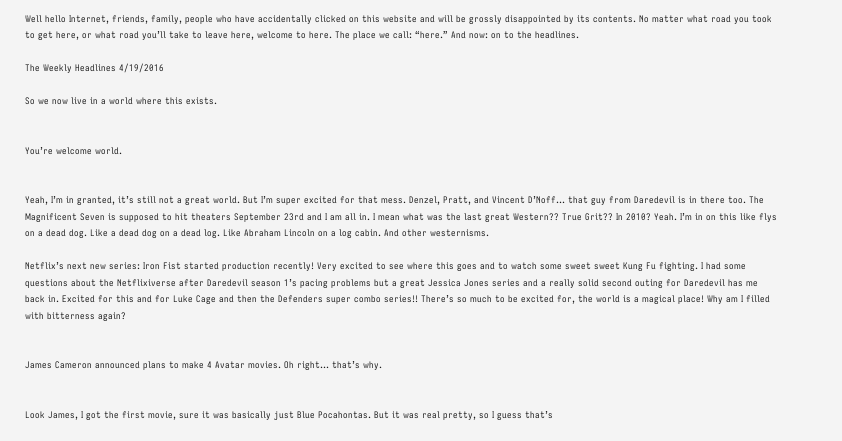Well hello Internet, friends, family, people who have accidentally clicked on this website and will be grossly disappointed by its contents. No matter what road you took to get here, or what road you’ll take to leave here, welcome to here. The place we call: “here.” And now: on to the headlines.

The Weekly Headlines 4/19/2016

So we now live in a world where this exists.


You’re welcome world.


Yeah, I’m in granted, it’s still not a great world. But I’m super excited for that mess. Denzel, Pratt, and Vincent D’Noff… that guy from Daredevil is in there too. The Magnificent Seven is supposed to hit theaters September 23rd and I am all in. I mean what was the last great Western?? True Grit?? In 2010? Yeah. I’m in on this like flys on a dead dog. Like a dead dog on a dead log. Like Abraham Lincoln on a log cabin. And other westernisms.

Netflix’s next new series: Iron Fist started production recently! Very excited to see where this goes and to watch some sweet sweet Kung Fu fighting. I had some questions about the Netflixiverse after Daredevil season 1’s pacing problems but a great Jessica Jones series and a really solid second outing for Daredevil has me back in. Excited for this and for Luke Cage and then the Defenders super combo series!! There’s so much to be excited for, the world is a magical place! Why am I filled with bitterness again?


James Cameron announced plans to make 4 Avatar movies. Oh right… that’s why.


Look James, I got the first movie, sure it was basically just Blue Pocahontas. But it was real pretty, so I guess that’s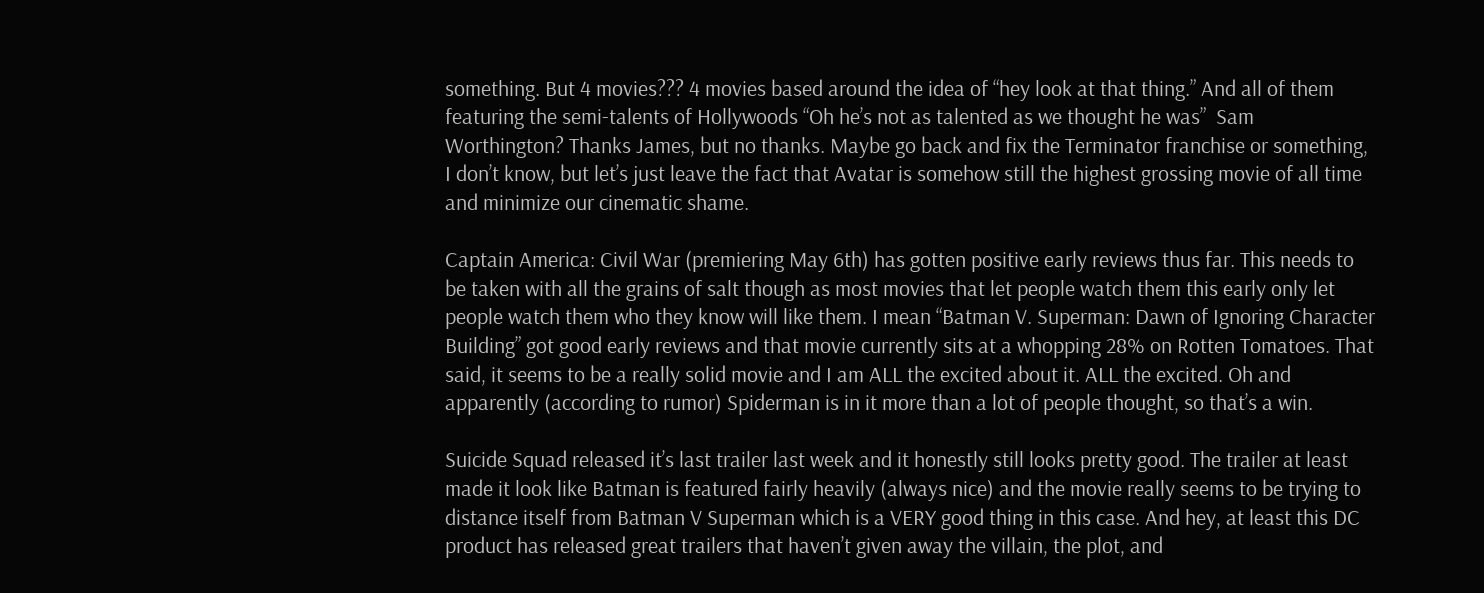something. But 4 movies??? 4 movies based around the idea of “hey look at that thing.” And all of them featuring the semi-talents of Hollywoods “Oh he’s not as talented as we thought he was”  Sam Worthington? Thanks James, but no thanks. Maybe go back and fix the Terminator franchise or something, I don’t know, but let’s just leave the fact that Avatar is somehow still the highest grossing movie of all time and minimize our cinematic shame.

Captain America: Civil War (premiering May 6th) has gotten positive early reviews thus far. This needs to be taken with all the grains of salt though as most movies that let people watch them this early only let people watch them who they know will like them. I mean “Batman V. Superman: Dawn of Ignoring Character Building” got good early reviews and that movie currently sits at a whopping 28% on Rotten Tomatoes. That said, it seems to be a really solid movie and I am ALL the excited about it. ALL the excited. Oh and apparently (according to rumor) Spiderman is in it more than a lot of people thought, so that’s a win.

Suicide Squad released it’s last trailer last week and it honestly still looks pretty good. The trailer at least made it look like Batman is featured fairly heavily (always nice) and the movie really seems to be trying to distance itself from Batman V Superman which is a VERY good thing in this case. And hey, at least this DC product has released great trailers that haven’t given away the villain, the plot, and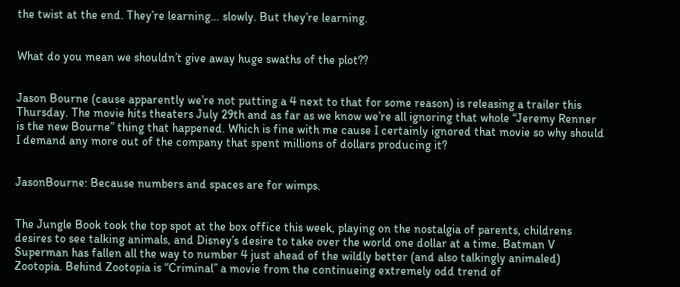the twist at the end. They’re learning… slowly. But they’re learning.


What do you mean we shouldn’t give away huge swaths of the plot??


Jason Bourne (cause apparently we’re not putting a 4 next to that for some reason) is releasing a trailer this Thursday. The movie hits theaters July 29th and as far as we know we’re all ignoring that whole “Jeremy Renner is the new Bourne” thing that happened. Which is fine with me cause I certainly ignored that movie so why should I demand any more out of the company that spent millions of dollars producing it?


JasonBourne: Because numbers and spaces are for wimps.


The Jungle Book took the top spot at the box office this week, playing on the nostalgia of parents, childrens desires to see talking animals, and Disney’s desire to take over the world one dollar at a time. Batman V Superman has fallen all the way to number 4 just ahead of the wildly better (and also talkingly animaled) Zootopia. Behind Zootopia is “Criminal” a movie from the continueing extremely odd trend of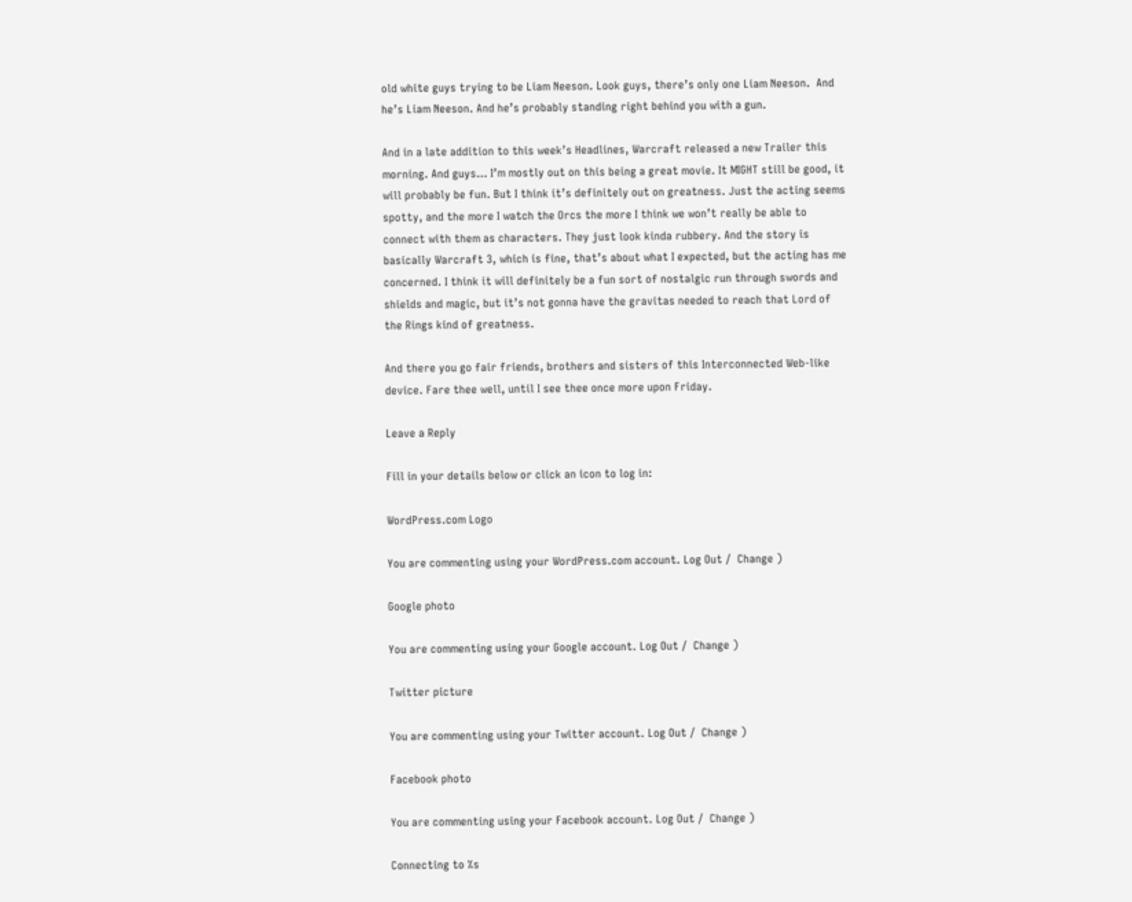old white guys trying to be Liam Neeson. Look guys, there’s only one Liam Neeson.  And he’s Liam Neeson. And he’s probably standing right behind you with a gun.

And in a late addition to this week’s Headlines, Warcraft released a new Trailer this morning. And guys… I’m mostly out on this being a great movie. It MIGHT still be good, it will probably be fun. But I think it’s definitely out on greatness. Just the acting seems spotty, and the more I watch the Orcs the more I think we won’t really be able to connect with them as characters. They just look kinda rubbery. And the story is basically Warcraft 3, which is fine, that’s about what I expected, but the acting has me concerned. I think it will definitely be a fun sort of nostalgic run through swords and shields and magic, but it’s not gonna have the gravitas needed to reach that Lord of the Rings kind of greatness.

And there you go fair friends, brothers and sisters of this Interconnected Web-like device. Fare thee well, until I see thee once more upon Friday.

Leave a Reply

Fill in your details below or click an icon to log in:

WordPress.com Logo

You are commenting using your WordPress.com account. Log Out /  Change )

Google photo

You are commenting using your Google account. Log Out /  Change )

Twitter picture

You are commenting using your Twitter account. Log Out /  Change )

Facebook photo

You are commenting using your Facebook account. Log Out /  Change )

Connecting to %s